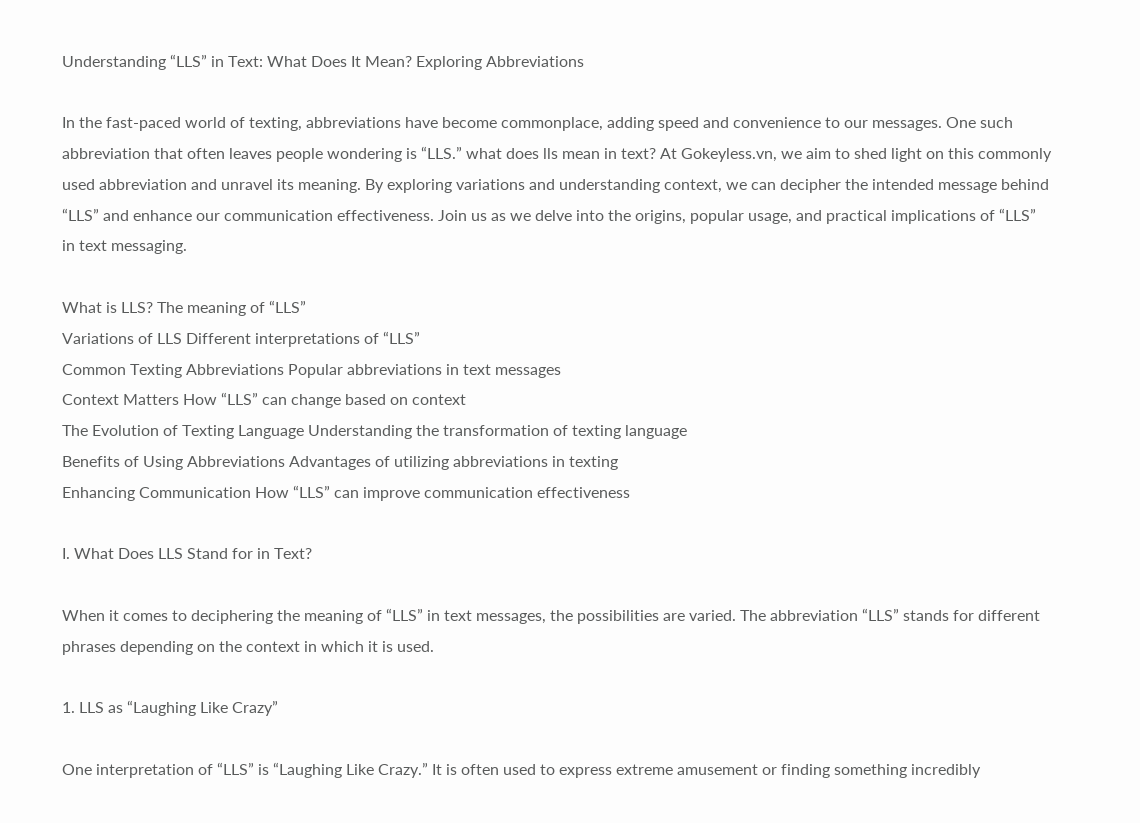Understanding “LLS” in Text: What Does It Mean? Exploring Abbreviations

In the fast-paced world of texting, abbreviations have become commonplace, adding speed and convenience to our messages. One such abbreviation that often leaves people wondering is “LLS.” what does lls mean in text? At Gokeyless.vn, we aim to shed light on this commonly used abbreviation and unravel its meaning. By exploring variations and understanding context, we can decipher the intended message behind “LLS” and enhance our communication effectiveness. Join us as we delve into the origins, popular usage, and practical implications of “LLS” in text messaging.

What is LLS? The meaning of “LLS”
Variations of LLS Different interpretations of “LLS”
Common Texting Abbreviations Popular abbreviations in text messages
Context Matters How “LLS” can change based on context
The Evolution of Texting Language Understanding the transformation of texting language
Benefits of Using Abbreviations Advantages of utilizing abbreviations in texting
Enhancing Communication How “LLS” can improve communication effectiveness

I. What Does LLS Stand for in Text?

When it comes to deciphering the meaning of “LLS” in text messages, the possibilities are varied. The abbreviation “LLS” stands for different phrases depending on the context in which it is used.

1. LLS as “Laughing Like Crazy”

One interpretation of “LLS” is “Laughing Like Crazy.” It is often used to express extreme amusement or finding something incredibly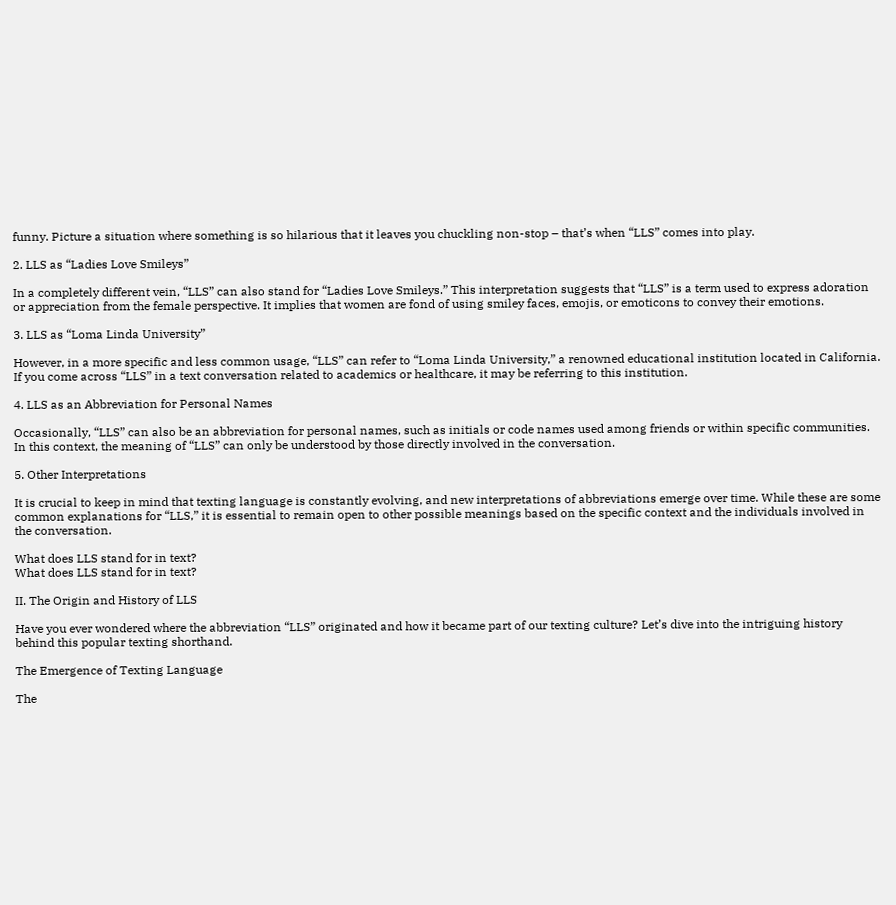funny. Picture a situation where something is so hilarious that it leaves you chuckling non-stop – that’s when “LLS” comes into play.

2. LLS as “Ladies Love Smileys”

In a completely different vein, “LLS” can also stand for “Ladies Love Smileys.” This interpretation suggests that “LLS” is a term used to express adoration or appreciation from the female perspective. It implies that women are fond of using smiley faces, emojis, or emoticons to convey their emotions.

3. LLS as “Loma Linda University”

However, in a more specific and less common usage, “LLS” can refer to “Loma Linda University,” a renowned educational institution located in California. If you come across “LLS” in a text conversation related to academics or healthcare, it may be referring to this institution.

4. LLS as an Abbreviation for Personal Names

Occasionally, “LLS” can also be an abbreviation for personal names, such as initials or code names used among friends or within specific communities. In this context, the meaning of “LLS” can only be understood by those directly involved in the conversation.

5. Other Interpretations

It is crucial to keep in mind that texting language is constantly evolving, and new interpretations of abbreviations emerge over time. While these are some common explanations for “LLS,” it is essential to remain open to other possible meanings based on the specific context and the individuals involved in the conversation.

What does LLS stand for in text?
What does LLS stand for in text?

II. The Origin and History of LLS

Have you ever wondered where the abbreviation “LLS” originated and how it became part of our texting culture? Let’s dive into the intriguing history behind this popular texting shorthand.

The Emergence of Texting Language

The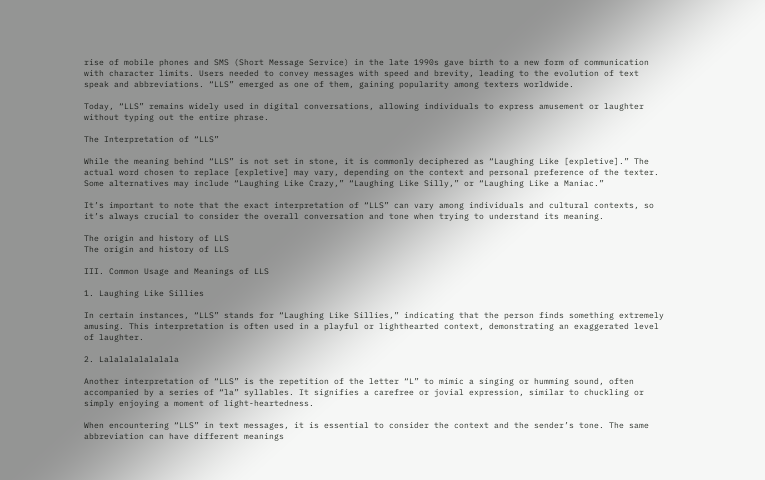rise of mobile phones and SMS (Short Message Service) in the late 1990s gave birth to a new form of communication with character limits. Users needed to convey messages with speed and brevity, leading to the evolution of text speak and abbreviations. “LLS” emerged as one of them, gaining popularity among texters worldwide.

Today, “LLS” remains widely used in digital conversations, allowing individuals to express amusement or laughter without typing out the entire phrase.

The Interpretation of “LLS”

While the meaning behind “LLS” is not set in stone, it is commonly deciphered as “Laughing Like [expletive].” The actual word chosen to replace [expletive] may vary, depending on the context and personal preference of the texter. Some alternatives may include “Laughing Like Crazy,” “Laughing Like Silly,” or “Laughing Like a Maniac.”

It’s important to note that the exact interpretation of “LLS” can vary among individuals and cultural contexts, so it’s always crucial to consider the overall conversation and tone when trying to understand its meaning.

The origin and history of LLS
The origin and history of LLS

III. Common Usage and Meanings of LLS

1. Laughing Like Sillies

In certain instances, “LLS” stands for “Laughing Like Sillies,” indicating that the person finds something extremely amusing. This interpretation is often used in a playful or lighthearted context, demonstrating an exaggerated level of laughter.

2. Lalalalalalalala

Another interpretation of “LLS” is the repetition of the letter “L” to mimic a singing or humming sound, often accompanied by a series of “la” syllables. It signifies a carefree or jovial expression, similar to chuckling or simply enjoying a moment of light-heartedness.

When encountering “LLS” in text messages, it is essential to consider the context and the sender’s tone. The same abbreviation can have different meanings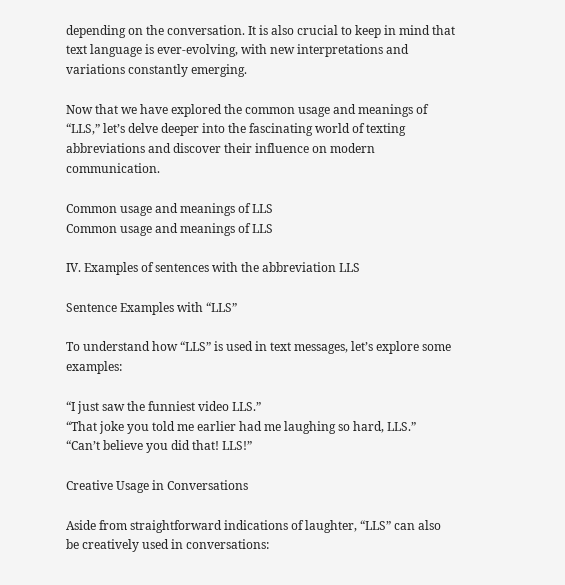depending on the conversation. It is also crucial to keep in mind that text language is ever-evolving, with new interpretations and variations constantly emerging.

Now that we have explored the common usage and meanings of “LLS,” let’s delve deeper into the fascinating world of texting abbreviations and discover their influence on modern communication.

Common usage and meanings of LLS
Common usage and meanings of LLS

IV. Examples of sentences with the abbreviation LLS

Sentence Examples with “LLS”

To understand how “LLS” is used in text messages, let’s explore some examples:

“I just saw the funniest video LLS.”
“That joke you told me earlier had me laughing so hard, LLS.”
“Can’t believe you did that! LLS!”

Creative Usage in Conversations

Aside from straightforward indications of laughter, “LLS” can also be creatively used in conversations: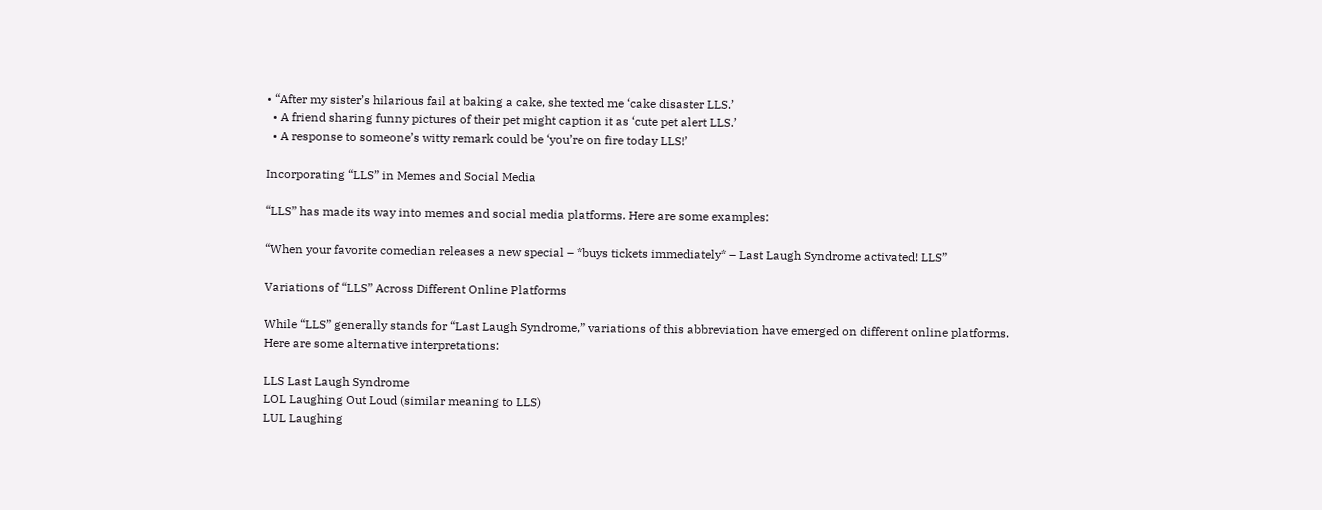• “After my sister’s hilarious fail at baking a cake, she texted me ‘cake disaster LLS.’
  • A friend sharing funny pictures of their pet might caption it as ‘cute pet alert LLS.’
  • A response to someone’s witty remark could be ‘you’re on fire today LLS!’

Incorporating “LLS” in Memes and Social Media

“LLS” has made its way into memes and social media platforms. Here are some examples:

“When your favorite comedian releases a new special – *buys tickets immediately* – Last Laugh Syndrome activated! LLS”

Variations of “LLS” Across Different Online Platforms

While “LLS” generally stands for “Last Laugh Syndrome,” variations of this abbreviation have emerged on different online platforms. Here are some alternative interpretations:

LLS Last Laugh Syndrome
LOL Laughing Out Loud (similar meaning to LLS)
LUL Laughing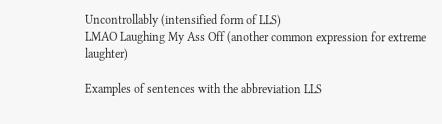Uncontrollably (intensified form of LLS)
LMAO Laughing My Ass Off (another common expression for extreme laughter)

Examples of sentences with the abbreviation LLS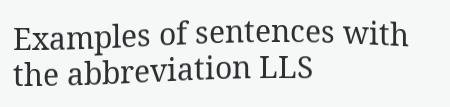Examples of sentences with the abbreviation LLS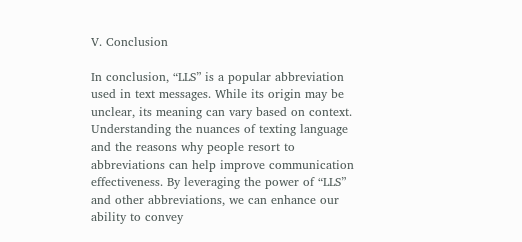V. Conclusion

In conclusion, “LLS” is a popular abbreviation used in text messages. While its origin may be unclear, its meaning can vary based on context. Understanding the nuances of texting language and the reasons why people resort to abbreviations can help improve communication effectiveness. By leveraging the power of “LLS” and other abbreviations, we can enhance our ability to convey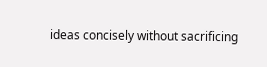ideas concisely without sacrificing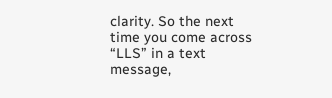clarity. So the next time you come across “LLS” in a text message,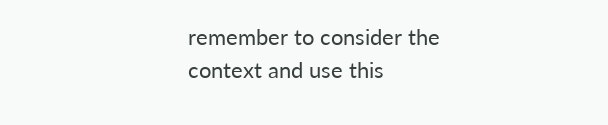remember to consider the context and use this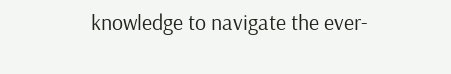knowledge to navigate the ever-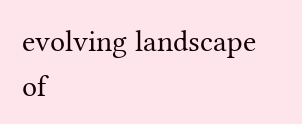evolving landscape of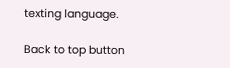texting language.

Back to top button